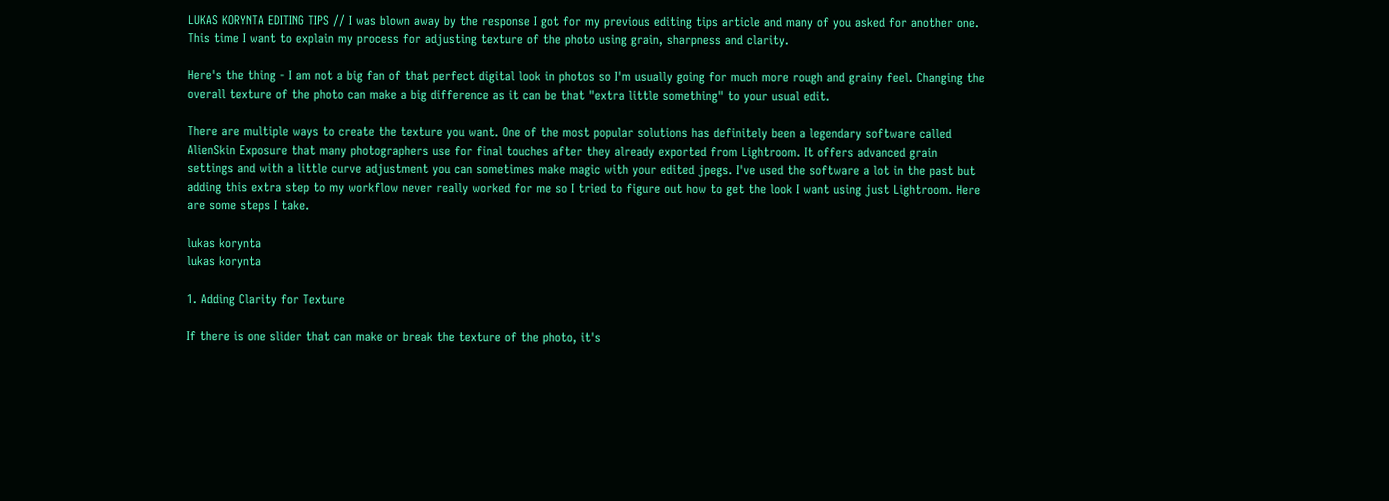LUKAS KORYNTA EDITING TIPS // I was blown away by the response I got for my previous editing tips article and many of you asked for another one. This time I want to explain my process for adjusting texture of the photo using grain, sharpness and clarity.

Here's the thing - I am not a big fan of that perfect digital look in photos so I'm usually going for much more rough and grainy feel. Changing the overall texture of the photo can make a big difference as it can be that "extra little something" to your usual edit.

There are multiple ways to create the texture you want. One of the most popular solutions has definitely been a legendary software called AlienSkin Exposure that many photographers use for final touches after they already exported from Lightroom. It offers advanced grain settings and with a little curve adjustment you can sometimes make magic with your edited jpegs. I've used the software a lot in the past but adding this extra step to my workflow never really worked for me so I tried to figure out how to get the look I want using just Lightroom. Here are some steps I take.

lukas korynta
lukas korynta

1. Adding Clarity for Texture

If there is one slider that can make or break the texture of the photo, it's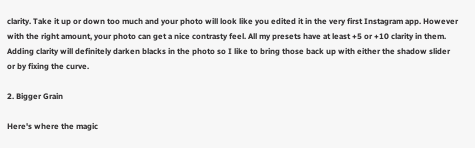clarity. Take it up or down too much and your photo will look like you edited it in the very first Instagram app. However with the right amount, your photo can get a nice contrasty feel. All my presets have at least +5 or +10 clarity in them. Adding clarity will definitely darken blacks in the photo so I like to bring those back up with either the shadow slider or by fixing the curve.

2. Bigger Grain

Here's where the magic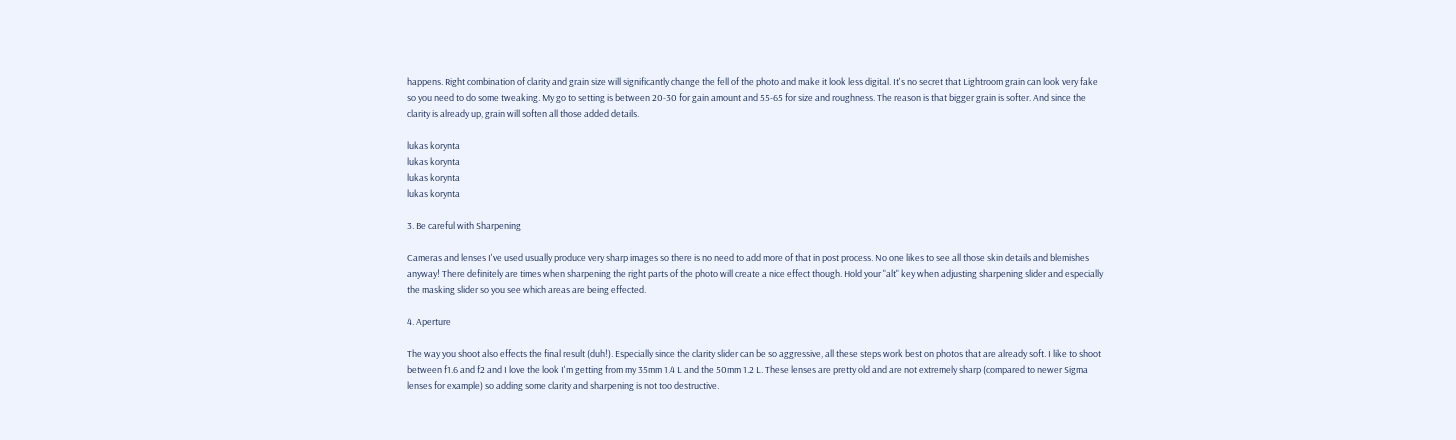happens. Right combination of clarity and grain size will significantly change the fell of the photo and make it look less digital. It's no secret that Lightroom grain can look very fake so you need to do some tweaking. My go to setting is between 20-30 for gain amount and 55-65 for size and roughness. The reason is that bigger grain is softer. And since the clarity is already up, grain will soften all those added details.

lukas korynta
lukas korynta
lukas korynta
lukas korynta

3. Be careful with Sharpening

Cameras and lenses I've used usually produce very sharp images so there is no need to add more of that in post process. No one likes to see all those skin details and blemishes anyway! There definitely are times when sharpening the right parts of the photo will create a nice effect though. Hold your "alt" key when adjusting sharpening slider and especially the masking slider so you see which areas are being effected.

4. Aperture

The way you shoot also effects the final result (duh!). Especially since the clarity slider can be so aggressive, all these steps work best on photos that are already soft. I like to shoot between f1.6 and f2 and I love the look I'm getting from my 35mm 1.4 L and the 50mm 1.2 L. These lenses are pretty old and are not extremely sharp (compared to newer Sigma lenses for example) so adding some clarity and sharpening is not too destructive.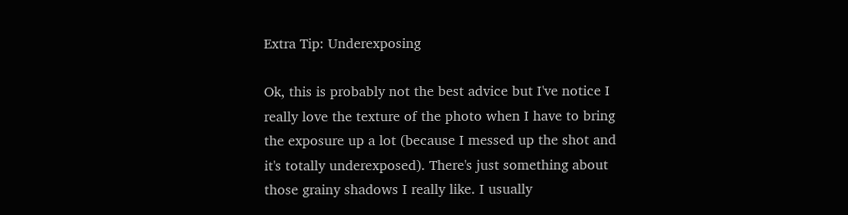Extra Tip: Underexposing

Ok, this is probably not the best advice but I've notice I really love the texture of the photo when I have to bring the exposure up a lot (because I messed up the shot and it's totally underexposed). There's just something about those grainy shadows I really like. I usually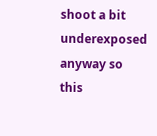shoot a bit underexposed anyway so this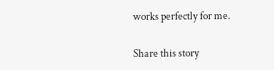works perfectly for me.

Share this story